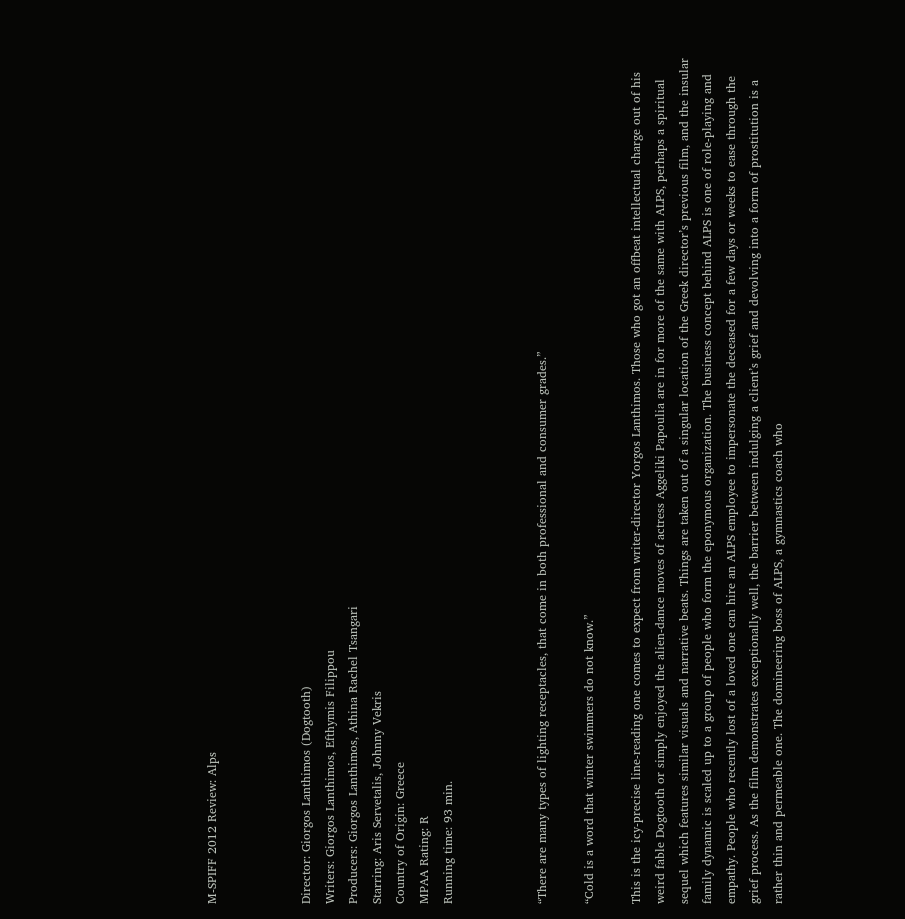M-SPIFF 2012 Review: Alps



Director: Giorgos Lanthimos (Dogtooth)
Writers: Giorgos Lanthimos, Efthymis Filippou
Producers: Giorgos Lanthimos, Athina Rachel Tsangari
Starring: Aris Servetalis, Johnny Vekris
Country of Origin: Greece
MPAA Rating: R
Running time: 93 min.



“There are many types of lighting receptacles, that come in both professional and consumer grades.”

“Cold is a word that winter swimmers do not know.”

This is the icy-precise line-reading one comes to expect from writer-director Yorgos Lanthimos. Those who got an offbeat intellectual charge out of his weird fable Dogtooth or simply enjoyed the alien-dance moves of actress Aggeliki Papoulia are in for more of the same with ALPS, perhaps a spiritual sequel which features similar visuals and narrative beats. Things are taken out of a singular location of the Greek director’s previous film, and the insular family dynamic is scaled up to a group of people who form the eponymous organization. The business concept behind ALPS is one of role-playing and empathy. People who recently lost of a loved one can hire an ALPS employee to impersonate the deceased for a few days or weeks to ease through the grief process. As the film demonstrates exceptionally well, the barrier between indulging a client’s grief and devolving into a form of prostitution is a rather thin and permeable one. The domineering boss of ALPS, a gymnastics coach who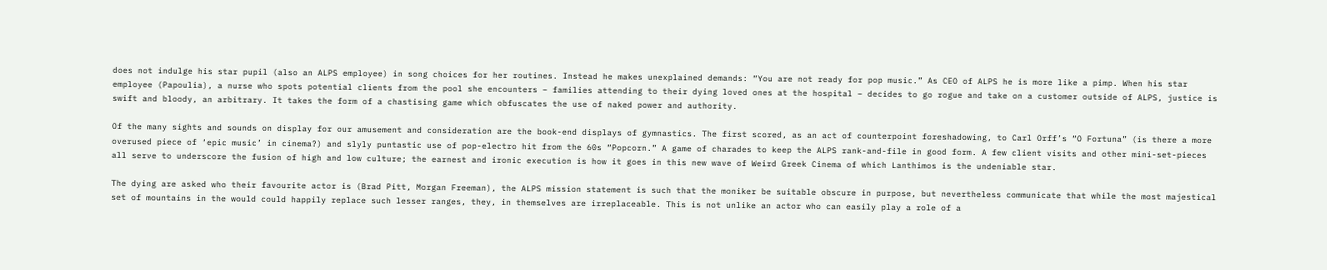does not indulge his star pupil (also an ALPS employee) in song choices for her routines. Instead he makes unexplained demands: “You are not ready for pop music.” As CEO of ALPS he is more like a pimp. When his star employee (Papoulia), a nurse who spots potential clients from the pool she encounters – families attending to their dying loved ones at the hospital – decides to go rogue and take on a customer outside of ALPS, justice is swift and bloody, an arbitrary. It takes the form of a chastising game which obfuscates the use of naked power and authority.

Of the many sights and sounds on display for our amusement and consideration are the book-end displays of gymnastics. The first scored, as an act of counterpoint foreshadowing, to Carl Orff’s “O Fortuna” (is there a more overused piece of ‘epic music’ in cinema?) and slyly puntastic use of pop-electro hit from the 60s “Popcorn.” A game of charades to keep the ALPS rank-and-file in good form. A few client visits and other mini-set-pieces all serve to underscore the fusion of high and low culture; the earnest and ironic execution is how it goes in this new wave of Weird Greek Cinema of which Lanthimos is the undeniable star.

The dying are asked who their favourite actor is (Brad Pitt, Morgan Freeman), the ALPS mission statement is such that the moniker be suitable obscure in purpose, but nevertheless communicate that while the most majestical set of mountains in the would could happily replace such lesser ranges, they, in themselves are irreplaceable. This is not unlike an actor who can easily play a role of a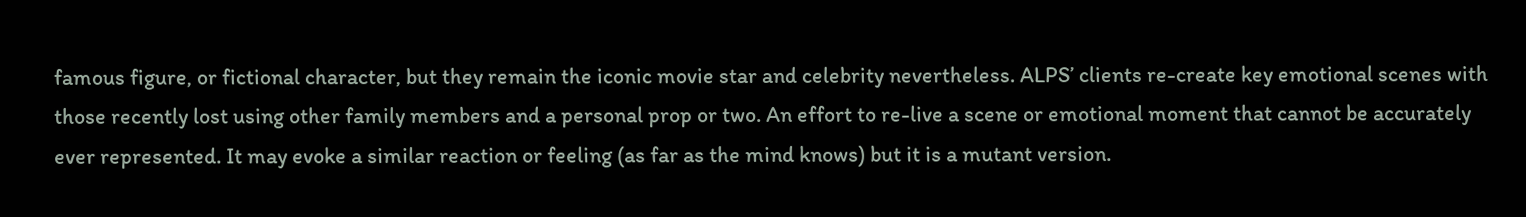famous figure, or fictional character, but they remain the iconic movie star and celebrity nevertheless. ALPS’ clients re-create key emotional scenes with those recently lost using other family members and a personal prop or two. An effort to re-live a scene or emotional moment that cannot be accurately ever represented. It may evoke a similar reaction or feeling (as far as the mind knows) but it is a mutant version.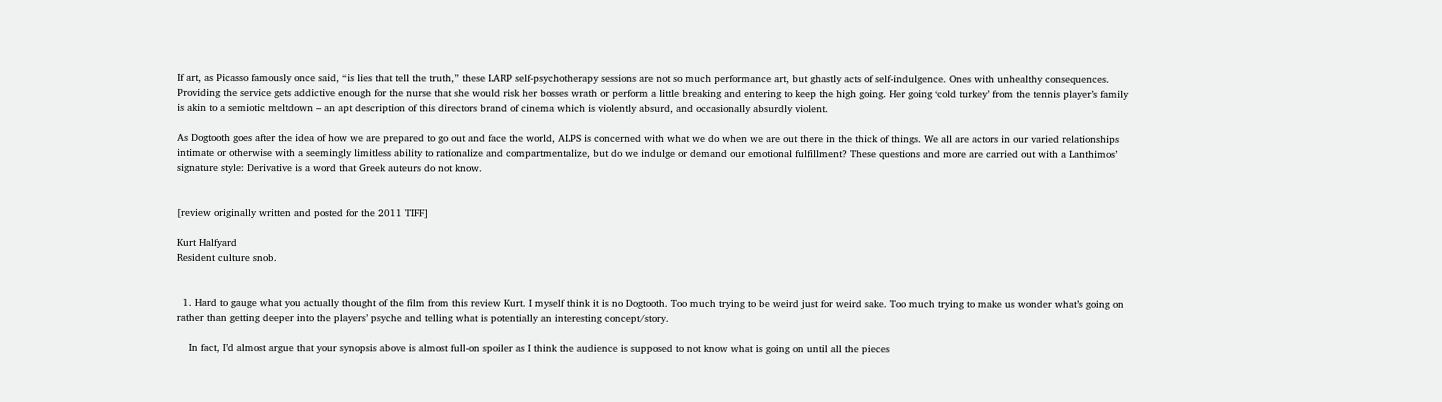If art, as Picasso famously once said, “is lies that tell the truth,” these LARP self-psychotherapy sessions are not so much performance art, but ghastly acts of self-indulgence. Ones with unhealthy consequences. Providing the service gets addictive enough for the nurse that she would risk her bosses wrath or perform a little breaking and entering to keep the high going. Her going ‘cold turkey’ from the tennis player’s family is akin to a semiotic meltdown – an apt description of this directors brand of cinema which is violently absurd, and occasionally absurdly violent.

As Dogtooth goes after the idea of how we are prepared to go out and face the world, ALPS is concerned with what we do when we are out there in the thick of things. We all are actors in our varied relationships intimate or otherwise with a seemingly limitless ability to rationalize and compartmentalize, but do we indulge or demand our emotional fulfillment? These questions and more are carried out with a Lanthimos’ signature style: Derivative is a word that Greek auteurs do not know.


[review originally written and posted for the 2011 TIFF]

Kurt Halfyard
Resident culture snob.


  1. Hard to gauge what you actually thought of the film from this review Kurt. I myself think it is no Dogtooth. Too much trying to be weird just for weird sake. Too much trying to make us wonder what’s going on rather than getting deeper into the players’ psyche and telling what is potentially an interesting concept/story.

    In fact, I’d almost argue that your synopsis above is almost full-on spoiler as I think the audience is supposed to not know what is going on until all the pieces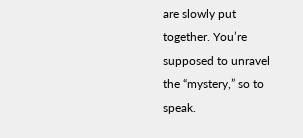are slowly put together. You’re supposed to unravel the “mystery,” so to speak.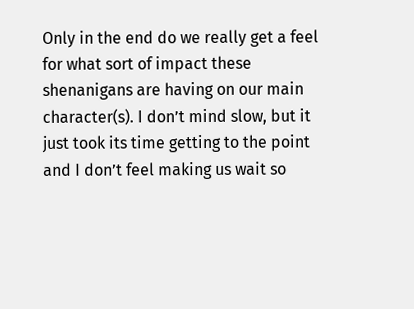Only in the end do we really get a feel for what sort of impact these shenanigans are having on our main character(s). I don’t mind slow, but it just took its time getting to the point and I don’t feel making us wait so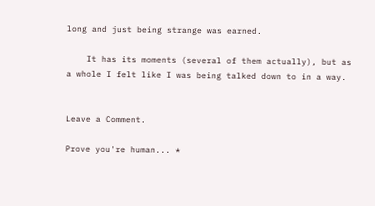long and just being strange was earned.

    It has its moments (several of them actually), but as a whole I felt like I was being talked down to in a way.


Leave a Comment.

Prove you're human... *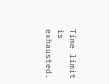Time limit is exhausted.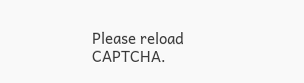Please reload CAPTCHA.